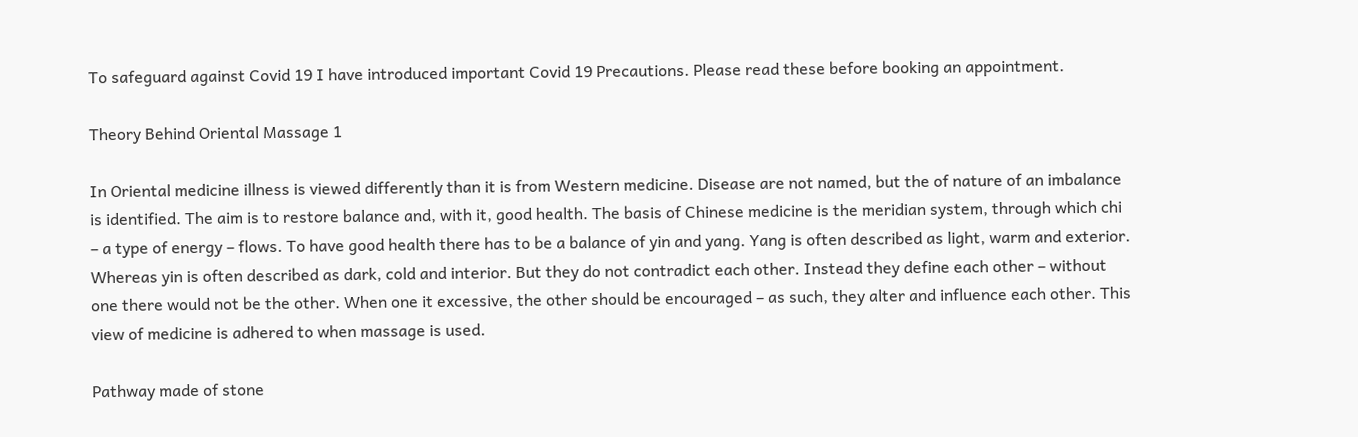To safeguard against Covid 19 I have introduced important Covid 19 Precautions. Please read these before booking an appointment.

Theory Behind Oriental Massage 1

In Oriental medicine illness is viewed differently than it is from Western medicine. Disease are not named, but the of nature of an imbalance is identified. The aim is to restore balance and, with it, good health. The basis of Chinese medicine is the meridian system, through which chi – a type of energy – flows. To have good health there has to be a balance of yin and yang. Yang is often described as light, warm and exterior. Whereas yin is often described as dark, cold and interior. But they do not contradict each other. Instead they define each other – without one there would not be the other. When one it excessive, the other should be encouraged – as such, they alter and influence each other. This view of medicine is adhered to when massage is used.

Pathway made of stone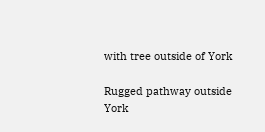with tree outside of York

Rugged pathway outside York